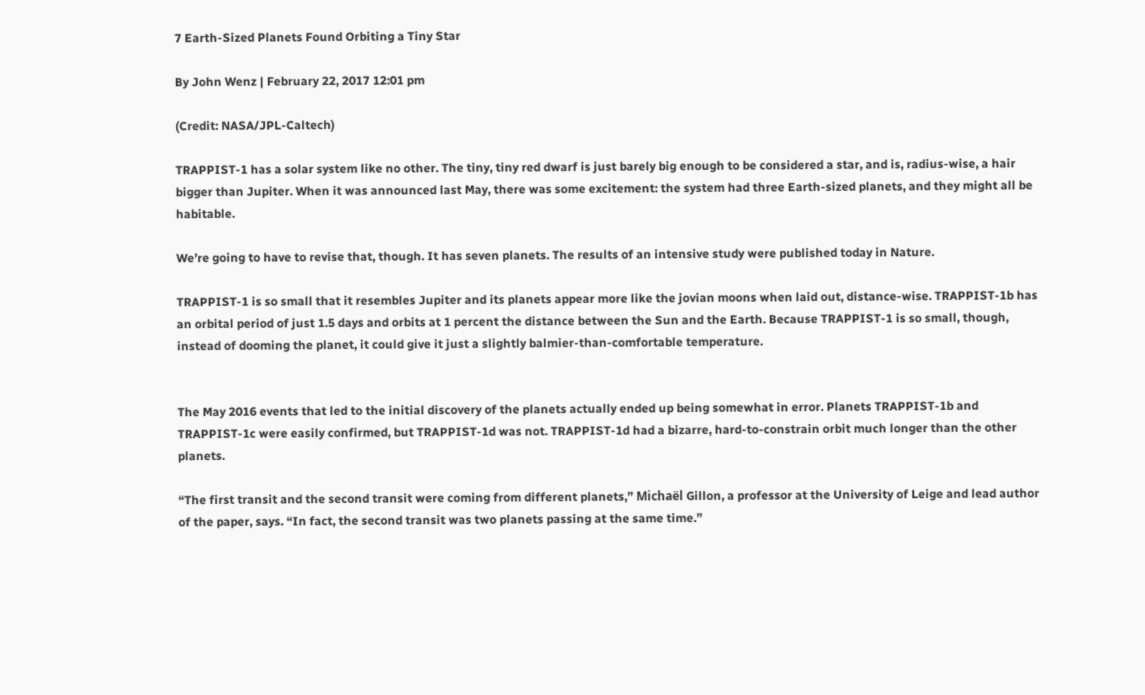7 Earth-Sized Planets Found Orbiting a Tiny Star

By John Wenz | February 22, 2017 12:01 pm

(Credit: NASA/JPL-Caltech)

TRAPPIST-1 has a solar system like no other. The tiny, tiny red dwarf is just barely big enough to be considered a star, and is, radius-wise, a hair bigger than Jupiter. When it was announced last May, there was some excitement: the system had three Earth-sized planets, and they might all be habitable.

We’re going to have to revise that, though. It has seven planets. The results of an intensive study were published today in Nature.

TRAPPIST-1 is so small that it resembles Jupiter and its planets appear more like the jovian moons when laid out, distance-wise. TRAPPIST-1b has an orbital period of just 1.5 days and orbits at 1 percent the distance between the Sun and the Earth. Because TRAPPIST-1 is so small, though, instead of dooming the planet, it could give it just a slightly balmier-than-comfortable temperature.


The May 2016 events that led to the initial discovery of the planets actually ended up being somewhat in error. Planets TRAPPIST-1b and TRAPPIST-1c were easily confirmed, but TRAPPIST-1d was not. TRAPPIST-1d had a bizarre, hard-to-constrain orbit much longer than the other planets.

“The first transit and the second transit were coming from different planets,” Michaël Gillon, a professor at the University of Leige and lead author of the paper, says. “In fact, the second transit was two planets passing at the same time.”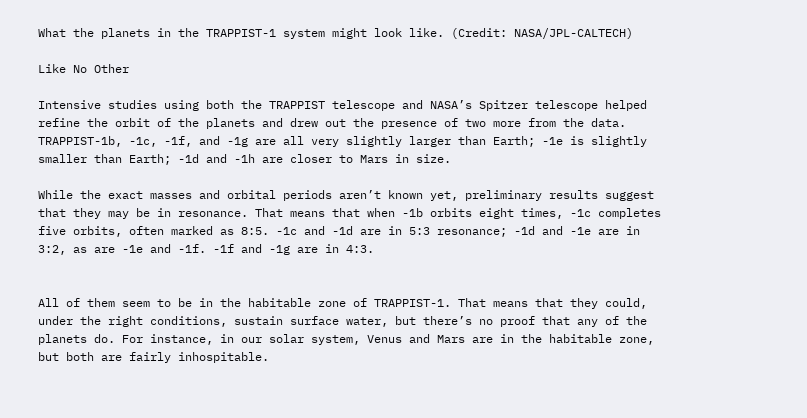What the planets in the TRAPPIST-1 system might look like. (Credit: NASA/JPL-CALTECH)

Like No Other

Intensive studies using both the TRAPPIST telescope and NASA’s Spitzer telescope helped refine the orbit of the planets and drew out the presence of two more from the data. TRAPPIST-1b, -1c, -1f, and -1g are all very slightly larger than Earth; -1e is slightly smaller than Earth; -1d and -1h are closer to Mars in size.

While the exact masses and orbital periods aren’t known yet, preliminary results suggest that they may be in resonance. That means that when -1b orbits eight times, -1c completes five orbits, often marked as 8:5. -1c and -1d are in 5:3 resonance; -1d and -1e are in  3:2, as are -1e and -1f. -1f and -1g are in 4:3.


All of them seem to be in the habitable zone of TRAPPIST-1. That means that they could, under the right conditions, sustain surface water, but there’s no proof that any of the planets do. For instance, in our solar system, Venus and Mars are in the habitable zone, but both are fairly inhospitable.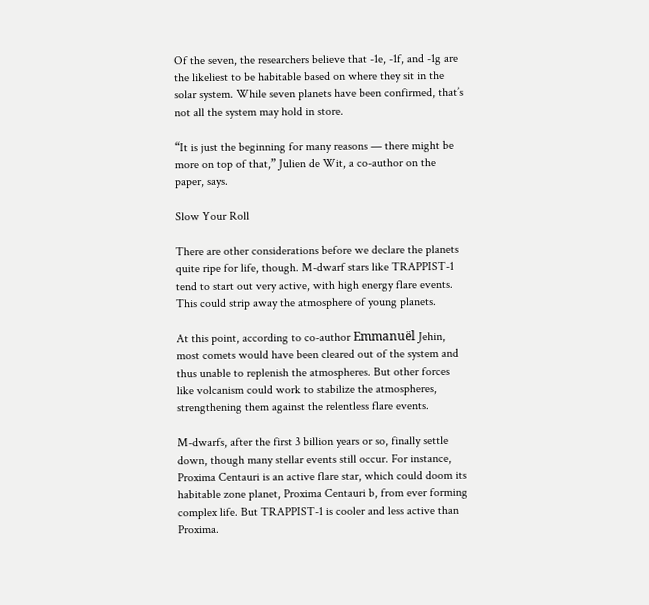Of the seven, the researchers believe that -1e, -1f, and -1g are the likeliest to be habitable based on where they sit in the solar system. While seven planets have been confirmed, that’s not all the system may hold in store.

“It is just the beginning for many reasons — there might be more on top of that,” Julien de Wit, a co-author on the paper, says.

Slow Your Roll

There are other considerations before we declare the planets quite ripe for life, though. M-dwarf stars like TRAPPIST-1 tend to start out very active, with high energy flare events. This could strip away the atmosphere of young planets.

At this point, according to co-author Emmanuël Jehin, most comets would have been cleared out of the system and thus unable to replenish the atmospheres. But other forces like volcanism could work to stabilize the atmospheres, strengthening them against the relentless flare events.

M-dwarfs, after the first 3 billion years or so, finally settle down, though many stellar events still occur. For instance, Proxima Centauri is an active flare star, which could doom its habitable zone planet, Proxima Centauri b, from ever forming complex life. But TRAPPIST-1 is cooler and less active than Proxima.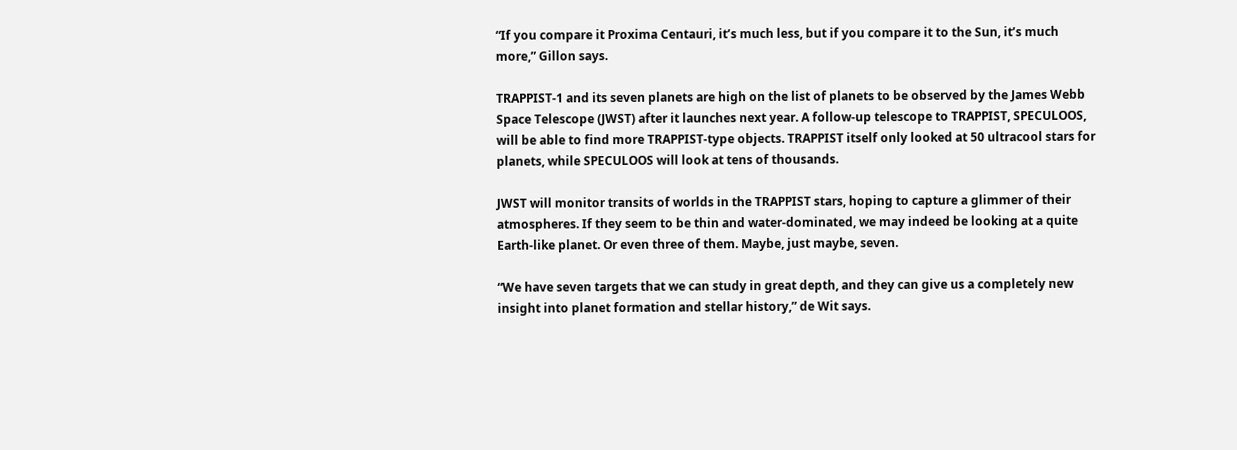“If you compare it Proxima Centauri, it’s much less, but if you compare it to the Sun, it’s much more,” Gillon says.

TRAPPIST-1 and its seven planets are high on the list of planets to be observed by the James Webb Space Telescope (JWST) after it launches next year. A follow-up telescope to TRAPPIST, SPECULOOS, will be able to find more TRAPPIST-type objects. TRAPPIST itself only looked at 50 ultracool stars for planets, while SPECULOOS will look at tens of thousands.

JWST will monitor transits of worlds in the TRAPPIST stars, hoping to capture a glimmer of their atmospheres. If they seem to be thin and water-dominated, we may indeed be looking at a quite Earth-like planet. Or even three of them. Maybe, just maybe, seven.

“We have seven targets that we can study in great depth, and they can give us a completely new insight into planet formation and stellar history,” de Wit says.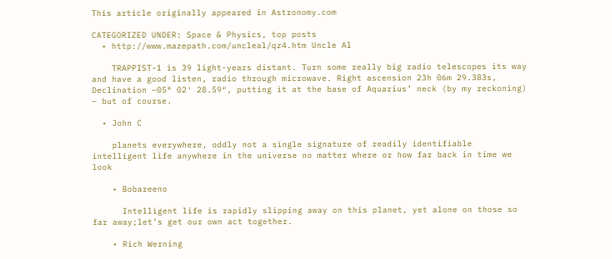This article originally appeared in Astronomy.com

CATEGORIZED UNDER: Space & Physics, top posts
  • http://www.mazepath.com/uncleal/qz4.htm Uncle Al

    TRAPPIST-1 is 39 light-years distant. Turn some really big radio telescopes its way and have a good listen, radio through microwave. Right ascension 23h 06m 29.383s, Declination −05° 02′ 28.59″, putting it at the base of Aquarius’ neck (by my reckoning) – but of course.

  • John C

    planets everywhere, oddly not a single signature of readily identifiable intelligent life anywhere in the universe no matter where or how far back in time we look

    • Bobareeno

      Intelligent life is rapidly slipping away on this planet, yet alone on those so far away;let’s get our own act together.

    • Rich Werning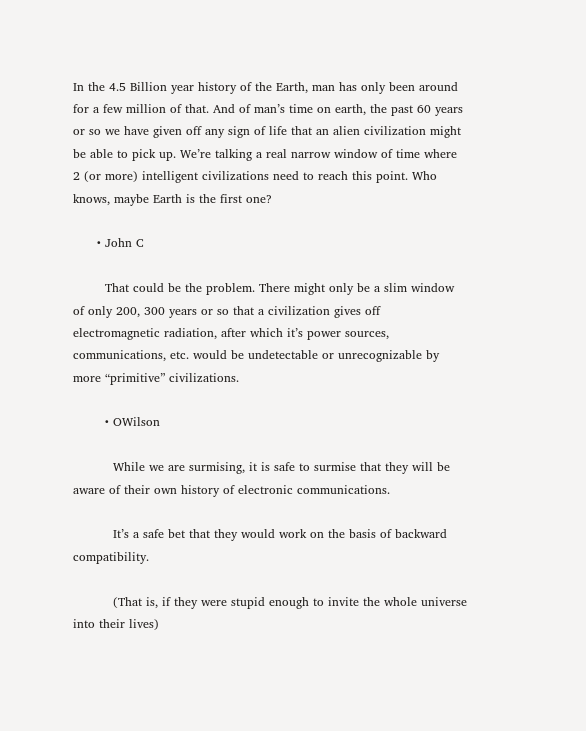In the 4.5 Billion year history of the Earth, man has only been around for a few million of that. And of man’s time on earth, the past 60 years or so we have given off any sign of life that an alien civilization might be able to pick up. We’re talking a real narrow window of time where 2 (or more) intelligent civilizations need to reach this point. Who knows, maybe Earth is the first one?

      • John C

        That could be the problem. There might only be a slim window of only 200, 300 years or so that a civilization gives off electromagnetic radiation, after which it’s power sources, communications, etc. would be undetectable or unrecognizable by more “primitive” civilizations.

        • OWilson

          While we are surmising, it is safe to surmise that they will be aware of their own history of electronic communications.

          It’s a safe bet that they would work on the basis of backward compatibility.

          (That is, if they were stupid enough to invite the whole universe into their lives)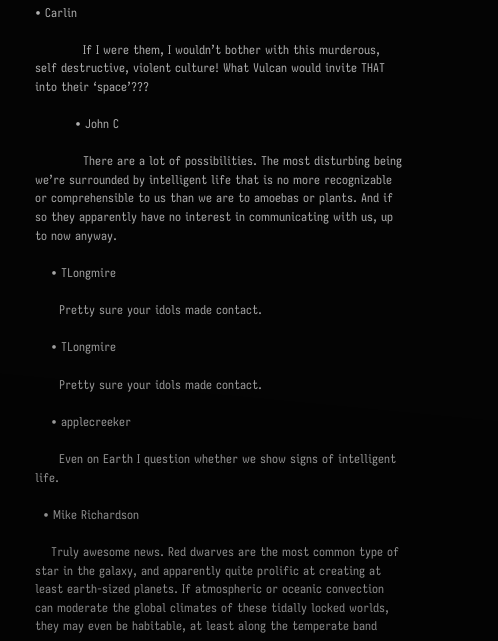• Carlin

            If I were them, I wouldn’t bother with this murderous, self destructive, violent culture! What Vulcan would invite THAT into their ‘space’???

          • John C

            There are a lot of possibilities. The most disturbing being we’re surrounded by intelligent life that is no more recognizable or comprehensible to us than we are to amoebas or plants. And if so they apparently have no interest in communicating with us, up to now anyway.

    • TLongmire

      Pretty sure your idols made contact.

    • TLongmire

      Pretty sure your idols made contact.

    • applecreeker

      Even on Earth I question whether we show signs of intelligent life.

  • Mike Richardson

    Truly awesome news. Red dwarves are the most common type of star in the galaxy, and apparently quite prolific at creating at least earth-sized planets. If atmospheric or oceanic convection can moderate the global climates of these tidally locked worlds, they may even be habitable, at least along the temperate band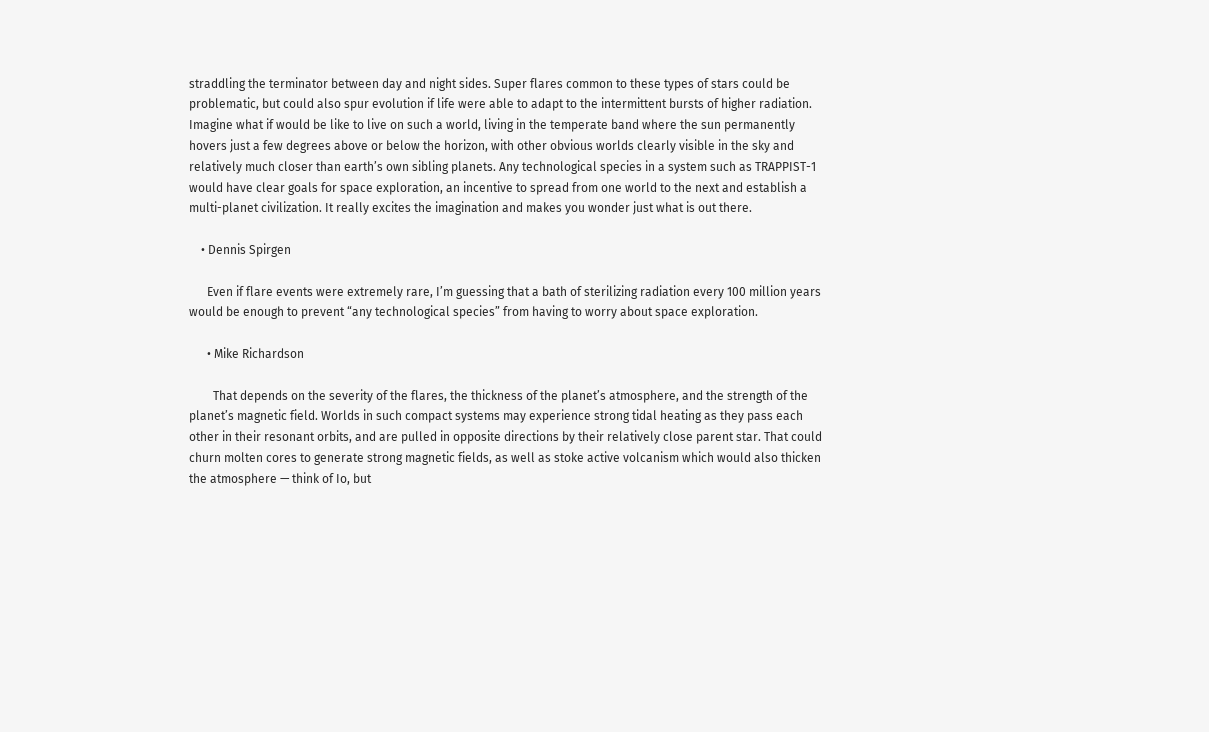straddling the terminator between day and night sides. Super flares common to these types of stars could be problematic, but could also spur evolution if life were able to adapt to the intermittent bursts of higher radiation. Imagine what if would be like to live on such a world, living in the temperate band where the sun permanently hovers just a few degrees above or below the horizon, with other obvious worlds clearly visible in the sky and relatively much closer than earth’s own sibling planets. Any technological species in a system such as TRAPPIST-1 would have clear goals for space exploration, an incentive to spread from one world to the next and establish a multi-planet civilization. It really excites the imagination and makes you wonder just what is out there.

    • Dennis Spirgen

      Even if flare events were extremely rare, I’m guessing that a bath of sterilizing radiation every 100 million years would be enough to prevent “any technological species” from having to worry about space exploration.

      • Mike Richardson

        That depends on the severity of the flares, the thickness of the planet’s atmosphere, and the strength of the planet’s magnetic field. Worlds in such compact systems may experience strong tidal heating as they pass each other in their resonant orbits, and are pulled in opposite directions by their relatively close parent star. That could churn molten cores to generate strong magnetic fields, as well as stoke active volcanism which would also thicken the atmosphere — think of Io, but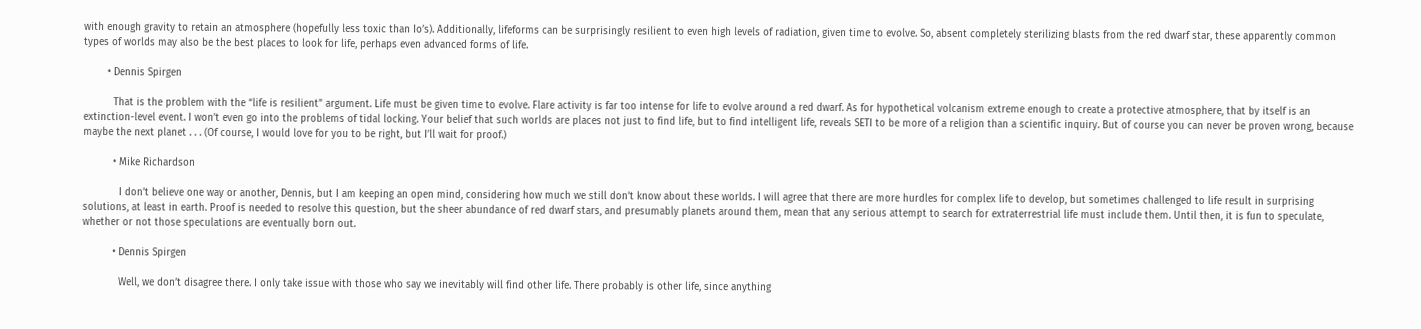with enough gravity to retain an atmosphere (hopefully less toxic than Io’s). Additionally, lifeforms can be surprisingly resilient to even high levels of radiation, given time to evolve. So, absent completely sterilizing blasts from the red dwarf star, these apparently common types of worlds may also be the best places to look for life, perhaps even advanced forms of life.

        • Dennis Spirgen

          That is the problem with the “life is resilient” argument. Life must be given time to evolve. Flare activity is far too intense for life to evolve around a red dwarf. As for hypothetical volcanism extreme enough to create a protective atmosphere, that by itself is an extinction-level event. I won’t even go into the problems of tidal locking. Your belief that such worlds are places not just to find life, but to find intelligent life, reveals SETI to be more of a religion than a scientific inquiry. But of course you can never be proven wrong, because maybe the next planet . . . (Of course, I would love for you to be right, but I’ll wait for proof.)

          • Mike Richardson

            I don’t believe one way or another, Dennis, but I am keeping an open mind, considering how much we still don’t know about these worlds. I will agree that there are more hurdles for complex life to develop, but sometimes challenged to life result in surprising solutions, at least in earth. Proof is needed to resolve this question, but the sheer abundance of red dwarf stars, and presumably planets around them, mean that any serious attempt to search for extraterrestrial life must include them. Until then, it is fun to speculate, whether or not those speculations are eventually born out.

          • Dennis Spirgen

            Well, we don’t disagree there. I only take issue with those who say we inevitably will find other life. There probably is other life, since anything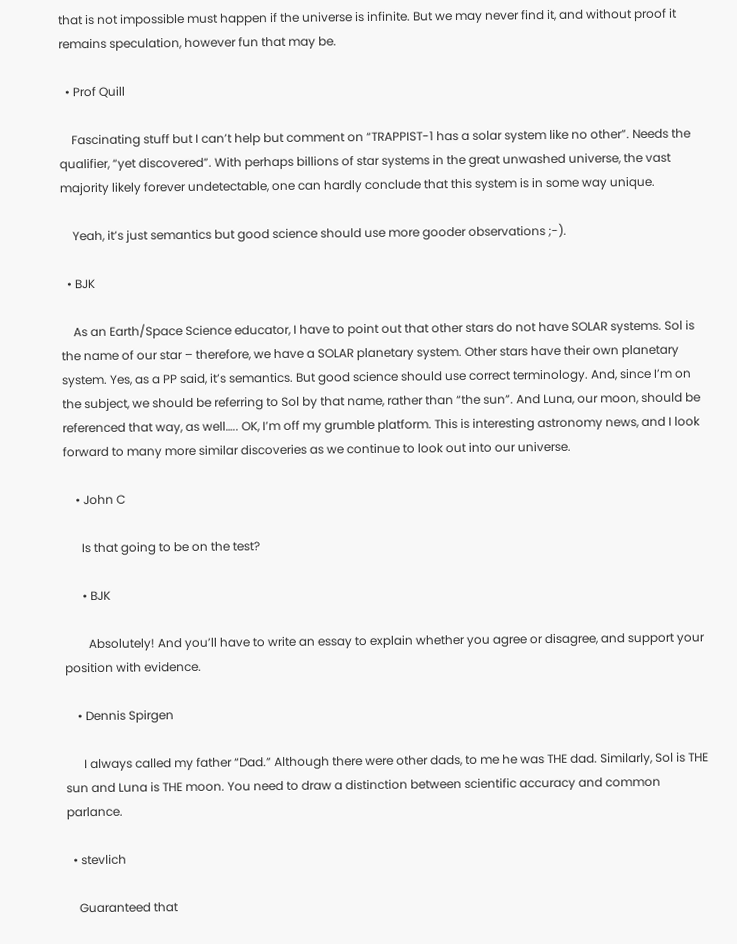that is not impossible must happen if the universe is infinite. But we may never find it, and without proof it remains speculation, however fun that may be.

  • Prof Quill

    Fascinating stuff but I can’t help but comment on “TRAPPIST-1 has a solar system like no other”. Needs the qualifier, “yet discovered”. With perhaps billions of star systems in the great unwashed universe, the vast majority likely forever undetectable, one can hardly conclude that this system is in some way unique.

    Yeah, it’s just semantics but good science should use more gooder observations ;-).

  • BJK

    As an Earth/Space Science educator, I have to point out that other stars do not have SOLAR systems. Sol is the name of our star – therefore, we have a SOLAR planetary system. Other stars have their own planetary system. Yes, as a PP said, it’s semantics. But good science should use correct terminology. And, since I’m on the subject, we should be referring to Sol by that name, rather than “the sun”. And Luna, our moon, should be referenced that way, as well….. OK, I’m off my grumble platform. This is interesting astronomy news, and I look forward to many more similar discoveries as we continue to look out into our universe.

    • John C

      Is that going to be on the test?

      • BJK

        Absolutely! And you’ll have to write an essay to explain whether you agree or disagree, and support your position with evidence.

    • Dennis Spirgen

      I always called my father “Dad.” Although there were other dads, to me he was THE dad. Similarly, Sol is THE sun and Luna is THE moon. You need to draw a distinction between scientific accuracy and common parlance.

  • stevlich

    Guaranteed that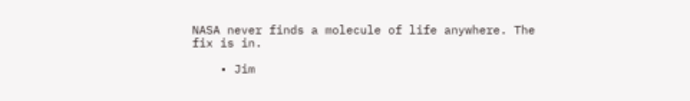NASA never finds a molecule of life anywhere. The fix is in.

    • Jim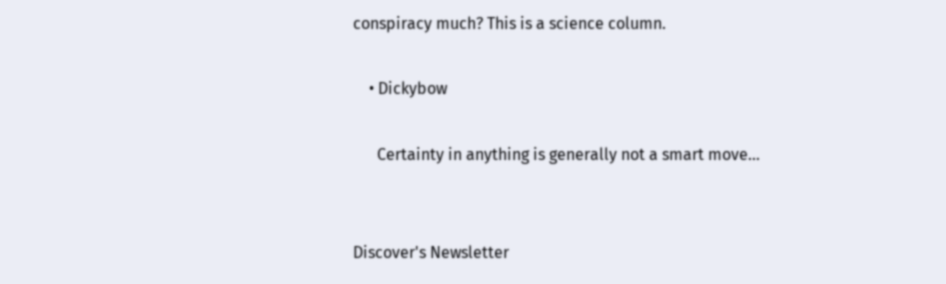conspiracy much? This is a science column.

    • Dickybow

      Certainty in anything is generally not a smart move…


Discover's Newsletter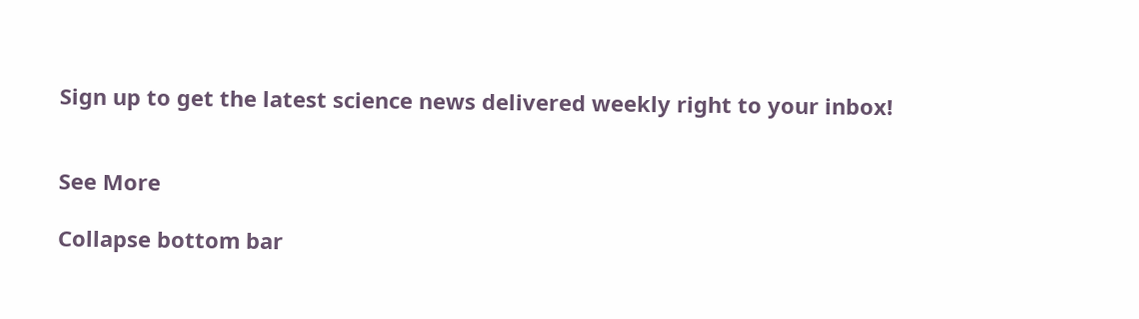Sign up to get the latest science news delivered weekly right to your inbox!


See More

Collapse bottom bar